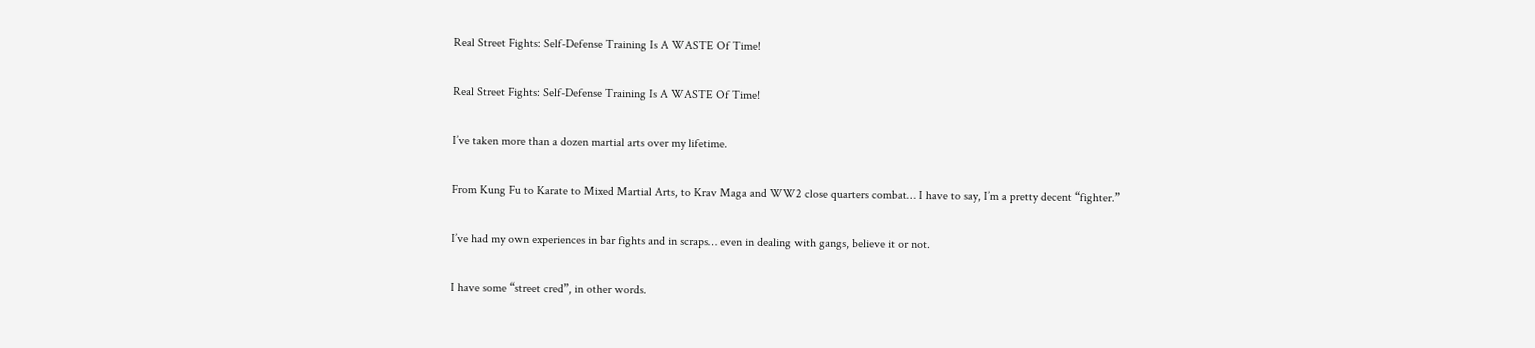Real Street Fights: Self-Defense Training Is A WASTE Of Time!

Real Street Fights: Self-Defense Training Is A WASTE Of Time!

I’ve taken more than a dozen martial arts over my lifetime.

From Kung Fu to Karate to Mixed Martial Arts, to Krav Maga and WW2 close quarters combat… I have to say, I’m a pretty decent “fighter.”

I’ve had my own experiences in bar fights and in scraps… even in dealing with gangs, believe it or not.

I have some “street cred”, in other words.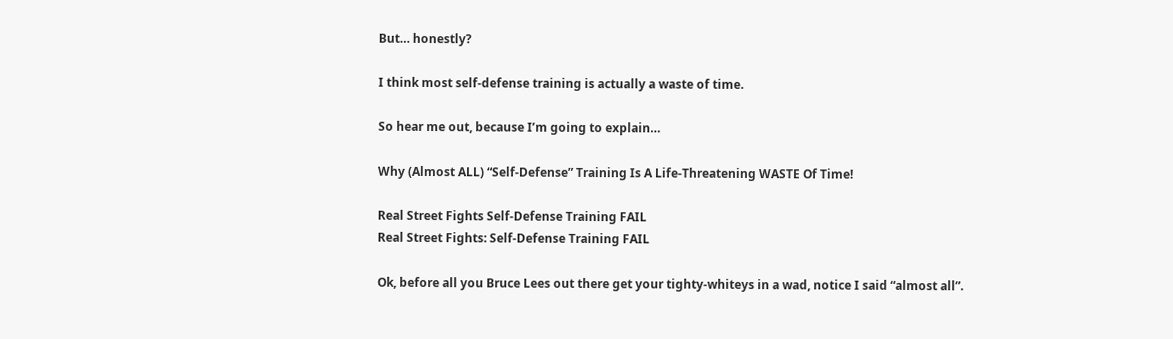But… honestly?

I think most self-defense training is actually a waste of time.

So hear me out, because I’m going to explain…

Why (Almost ALL) “Self-Defense” Training Is A Life-Threatening WASTE Of Time!

Real Street Fights Self-Defense Training FAIL
Real Street Fights: Self-Defense Training FAIL

Ok, before all you Bruce Lees out there get your tighty-whiteys in a wad, notice I said “almost all”.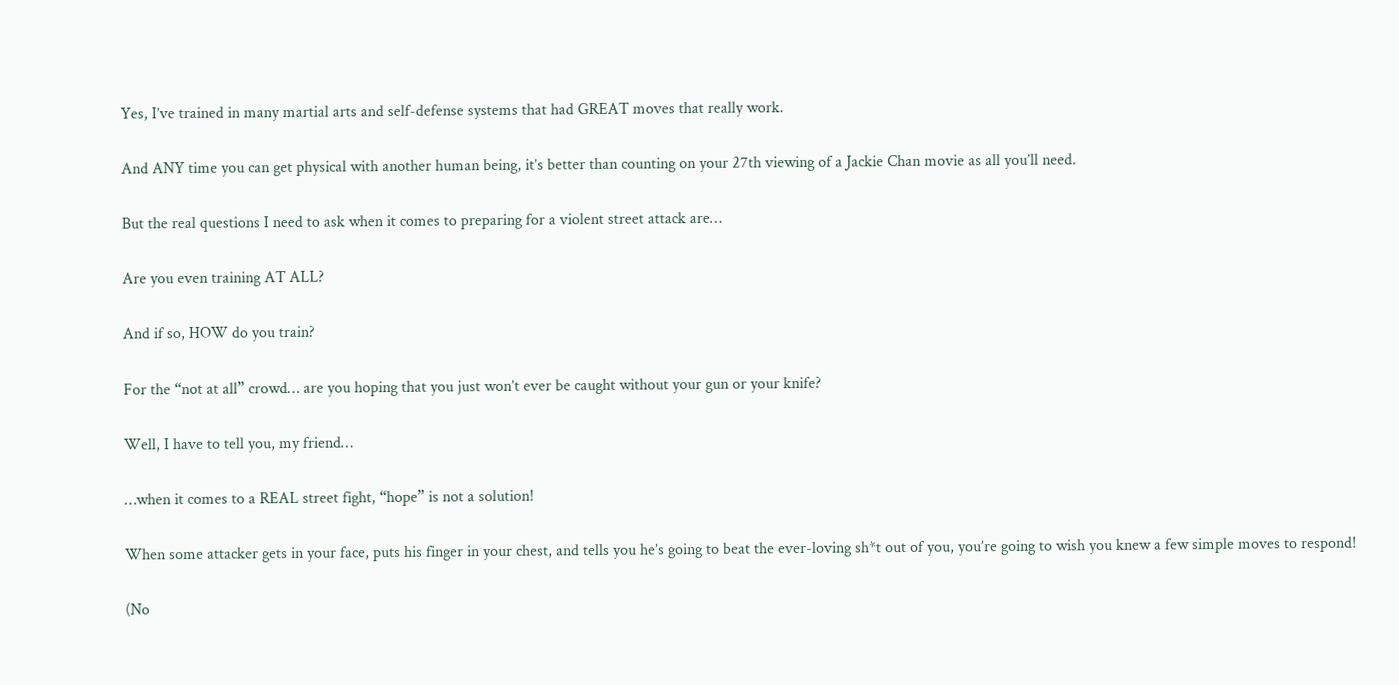Yes, I’ve trained in many martial arts and self-defense systems that had GREAT moves that really work.

And ANY time you can get physical with another human being, it’s better than counting on your 27th viewing of a Jackie Chan movie as all you’ll need.

But the real questions I need to ask when it comes to preparing for a violent street attack are…

Are you even training AT ALL?

And if so, HOW do you train?

For the “not at all” crowd… are you hoping that you just won’t ever be caught without your gun or your knife?

Well, I have to tell you, my friend…

…when it comes to a REAL street fight, “hope” is not a solution!

When some attacker gets in your face, puts his finger in your chest, and tells you he’s going to beat the ever-loving sh*t out of you, you’re going to wish you knew a few simple moves to respond!

(No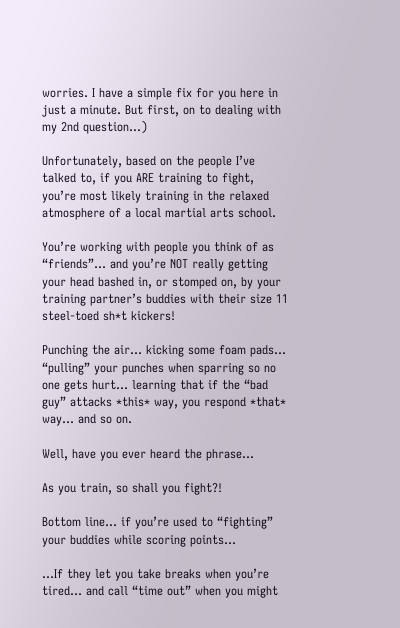worries. I have a simple fix for you here in just a minute. But first, on to dealing with my 2nd question…)

Unfortunately, based on the people I’ve talked to, if you ARE training to fight, you’re most likely training in the relaxed atmosphere of a local martial arts school.

You’re working with people you think of as “friends”… and you’re NOT really getting your head bashed in, or stomped on, by your training partner’s buddies with their size 11 steel-toed sh*t kickers!

Punching the air… kicking some foam pads… “pulling” your punches when sparring so no one gets hurt… learning that if the “bad guy” attacks *this* way, you respond *that* way… and so on.

Well, have you ever heard the phrase…

As you train, so shall you fight?!

Bottom line… if you’re used to “fighting” your buddies while scoring points…

…If they let you take breaks when you’re tired… and call “time out” when you might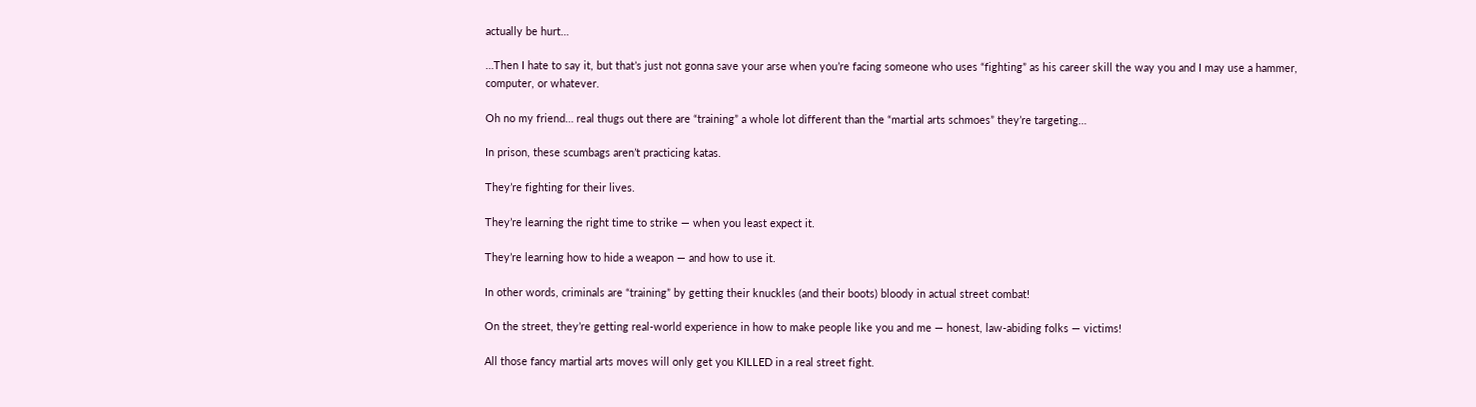actually be hurt…

…Then I hate to say it, but that’s just not gonna save your arse when you’re facing someone who uses “fighting” as his career skill the way you and I may use a hammer, computer, or whatever.

Oh no my friend… real thugs out there are “training” a whole lot different than the “martial arts schmoes” they’re targeting…

In prison, these scumbags aren’t practicing katas.

They’re fighting for their lives.

They’re learning the right time to strike — when you least expect it.

They’re learning how to hide a weapon — and how to use it.

In other words, criminals are “training” by getting their knuckles (and their boots) bloody in actual street combat!

On the street, they’re getting real-world experience in how to make people like you and me — honest, law-abiding folks — victims!

All those fancy martial arts moves will only get you KILLED in a real street fight.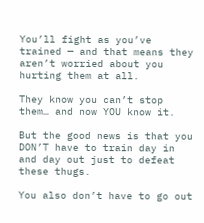You’ll fight as you’ve trained — and that means they aren’t worried about you hurting them at all.

They know you can’t stop them… and now YOU know it.

But the good news is that you DON’T have to train day in and day out just to defeat these thugs.

You also don’t have to go out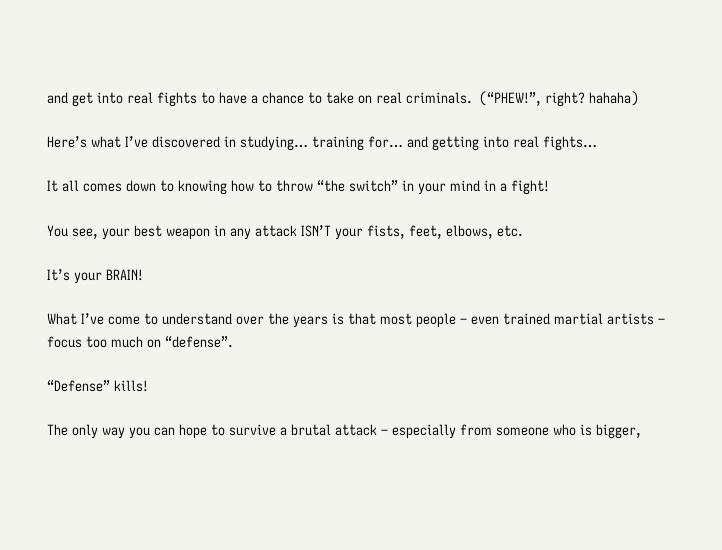and get into real fights to have a chance to take on real criminals.  (“PHEW!”, right? hahaha)

Here’s what I’ve discovered in studying… training for… and getting into real fights…

It all comes down to knowing how to throw “the switch” in your mind in a fight!

You see, your best weapon in any attack ISN’T your fists, feet, elbows, etc.

It’s your BRAIN!

What I’ve come to understand over the years is that most people – even trained martial artists – focus too much on “defense”.

“Defense” kills!

The only way you can hope to survive a brutal attack – especially from someone who is bigger,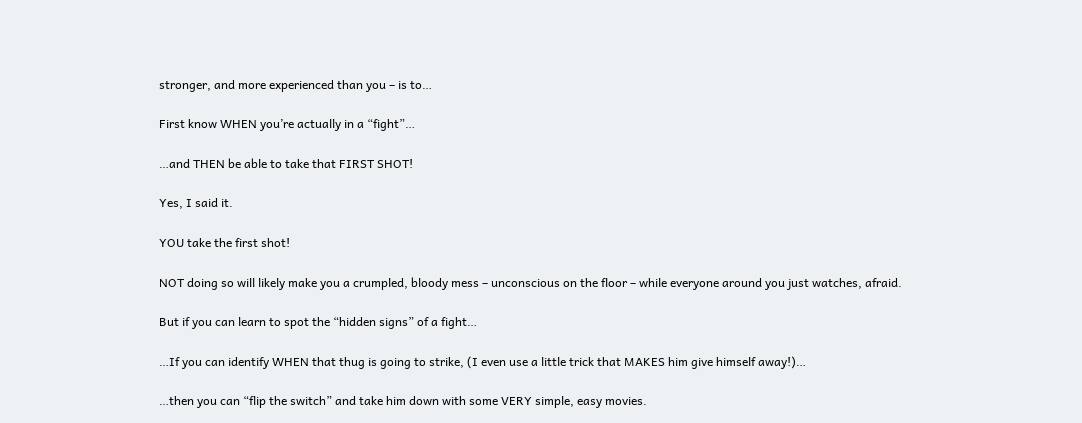stronger, and more experienced than you – is to…

First know WHEN you’re actually in a “fight”…

…and THEN be able to take that FIRST SHOT!

Yes, I said it.

YOU take the first shot!

NOT doing so will likely make you a crumpled, bloody mess – unconscious on the floor – while everyone around you just watches, afraid.

But if you can learn to spot the “hidden signs” of a fight…

…If you can identify WHEN that thug is going to strike, (I even use a little trick that MAKES him give himself away!)…

…then you can “flip the switch” and take him down with some VERY simple, easy movies.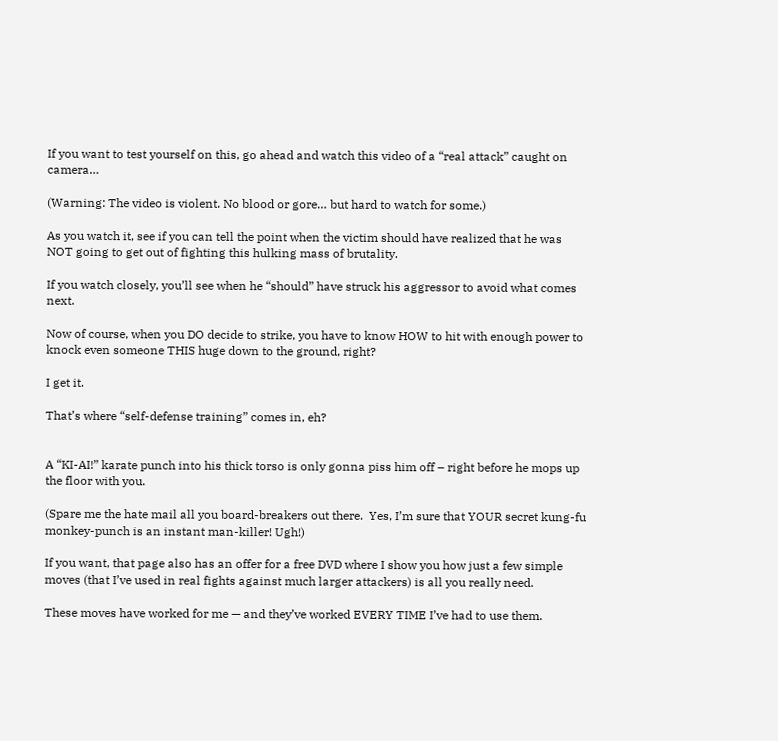If you want to test yourself on this, go ahead and watch this video of a “real attack” caught on camera…

(Warning: The video is violent. No blood or gore… but hard to watch for some.)

As you watch it, see if you can tell the point when the victim should have realized that he was NOT going to get out of fighting this hulking mass of brutality.

If you watch closely, you’ll see when he “should” have struck his aggressor to avoid what comes next.

Now of course, when you DO decide to strike, you have to know HOW to hit with enough power to knock even someone THIS huge down to the ground, right?

I get it.

That’s where “self-defense training” comes in, eh?


A “KI-AI!” karate punch into his thick torso is only gonna piss him off – right before he mops up the floor with you.

(Spare me the hate mail all you board-breakers out there.  Yes, I’m sure that YOUR secret kung-fu monkey-punch is an instant man-killer! Ugh!)

If you want, that page also has an offer for a free DVD where I show you how just a few simple moves (that I’ve used in real fights against much larger attackers) is all you really need.

These moves have worked for me — and they’ve worked EVERY TIME I’ve had to use them.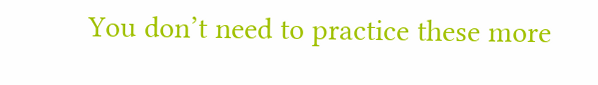You don’t need to practice these more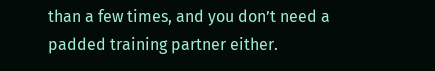than a few times, and you don’t need a padded training partner either.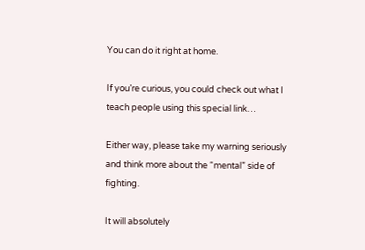You can do it right at home.

If you’re curious, you could check out what I teach people using this special link…

Either way, please take my warning seriously and think more about the “mental” side of fighting.

It will absolutely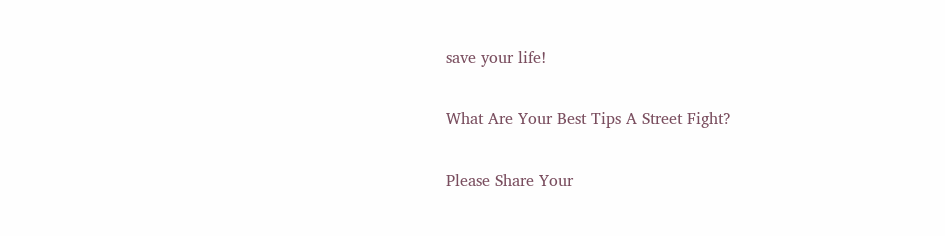save your life!

What Are Your Best Tips A Street Fight?

Please Share Your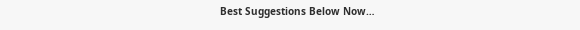Best Suggestions Below Now…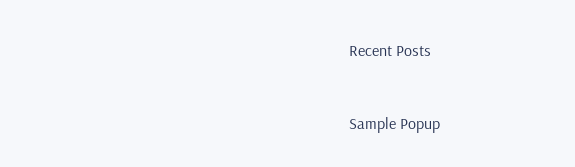Recent Posts


Sample Popup